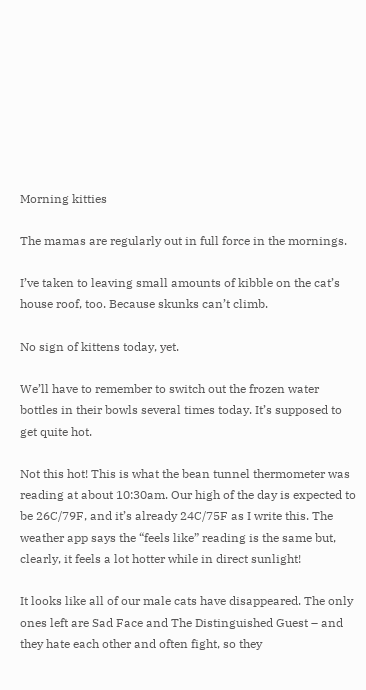Morning kitties

The mamas are regularly out in full force in the mornings.

I’ve taken to leaving small amounts of kibble on the cat’s house roof, too. Because skunks can’t climb.

No sign of kittens today, yet.

We’ll have to remember to switch out the frozen water bottles in their bowls several times today. It’s supposed to get quite hot.

Not this hot! This is what the bean tunnel thermometer was reading at about 10:30am. Our high of the day is expected to be 26C/79F, and it’s already 24C/75F as I write this. The weather app says the “feels like” reading is the same but, clearly, it feels a lot hotter while in direct sunlight!

It looks like all of our male cats have disappeared. The only ones left are Sad Face and The Distinguished Guest – and they hate each other and often fight, so they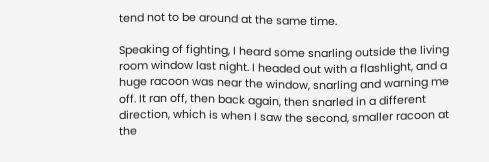tend not to be around at the same time.

Speaking of fighting, I heard some snarling outside the living room window last night. I headed out with a flashlight, and a huge racoon was near the window, snarling and warning me off. It ran off, then back again, then snarled in a different direction, which is when I saw the second, smaller racoon at the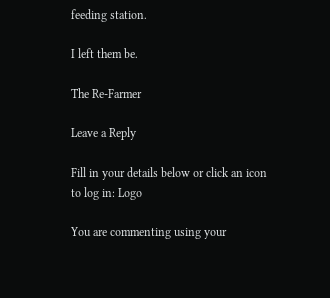feeding station.

I left them be.

The Re-Farmer

Leave a Reply

Fill in your details below or click an icon to log in: Logo

You are commenting using your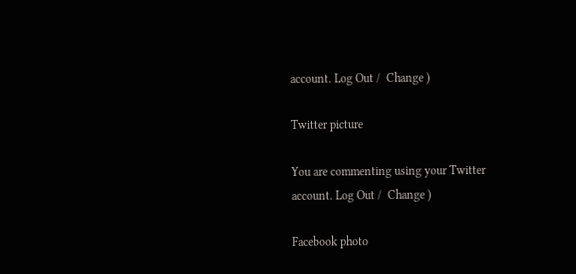account. Log Out /  Change )

Twitter picture

You are commenting using your Twitter account. Log Out /  Change )

Facebook photo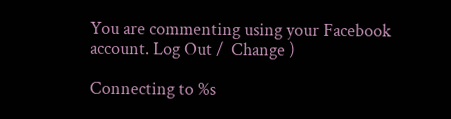You are commenting using your Facebook account. Log Out /  Change )

Connecting to %s